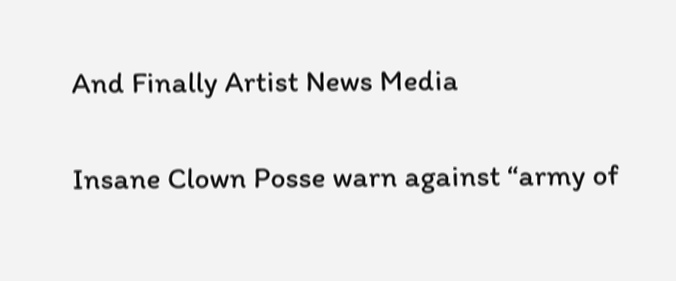And Finally Artist News Media

Insane Clown Posse warn against “army of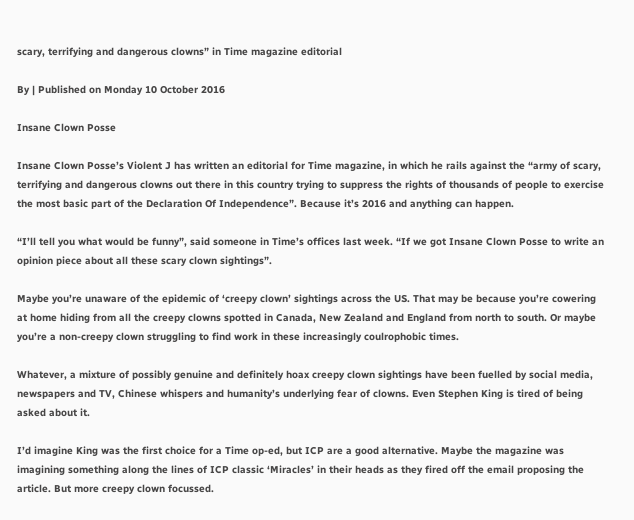scary, terrifying and dangerous clowns” in Time magazine editorial

By | Published on Monday 10 October 2016

Insane Clown Posse

Insane Clown Posse’s Violent J has written an editorial for Time magazine, in which he rails against the “army of scary, terrifying and dangerous clowns out there in this country trying to suppress the rights of thousands of people to exercise the most basic part of the Declaration Of Independence”. Because it’s 2016 and anything can happen.

“I’ll tell you what would be funny”, said someone in Time’s offices last week. “If we got Insane Clown Posse to write an opinion piece about all these scary clown sightings”.

Maybe you’re unaware of the epidemic of ‘creepy clown’ sightings across the US. That may be because you’re cowering at home hiding from all the creepy clowns spotted in Canada, New Zealand and England from north to south. Or maybe you’re a non-creepy clown struggling to find work in these increasingly coulrophobic times.

Whatever, a mixture of possibly genuine and definitely hoax creepy clown sightings have been fuelled by social media, newspapers and TV, Chinese whispers and humanity’s underlying fear of clowns. Even Stephen King is tired of being asked about it.

I’d imagine King was the first choice for a Time op-ed, but ICP are a good alternative. Maybe the magazine was imagining something along the lines of ICP classic ‘Miracles’ in their heads as they fired off the email proposing the article. But more creepy clown focussed.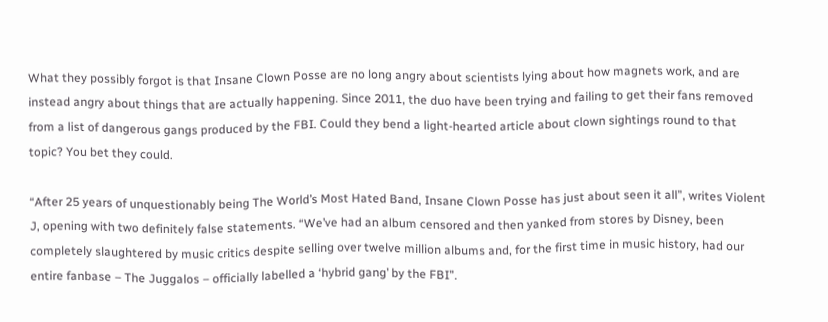What they possibly forgot is that Insane Clown Posse are no long angry about scientists lying about how magnets work, and are instead angry about things that are actually happening. Since 2011, the duo have been trying and failing to get their fans removed from a list of dangerous gangs produced by the FBI. Could they bend a light-hearted article about clown sightings round to that topic? You bet they could.

“After 25 years of unquestionably being The World’s Most Hated Band, Insane Clown Posse has just about seen it all”, writes Violent J, opening with two definitely false statements. “We’ve had an album censored and then yanked from stores by Disney, been completely slaughtered by music critics despite selling over twelve million albums and, for the first time in music history, had our entire fanbase – The Juggalos – officially labelled a ‘hybrid gang’ by the FBI”.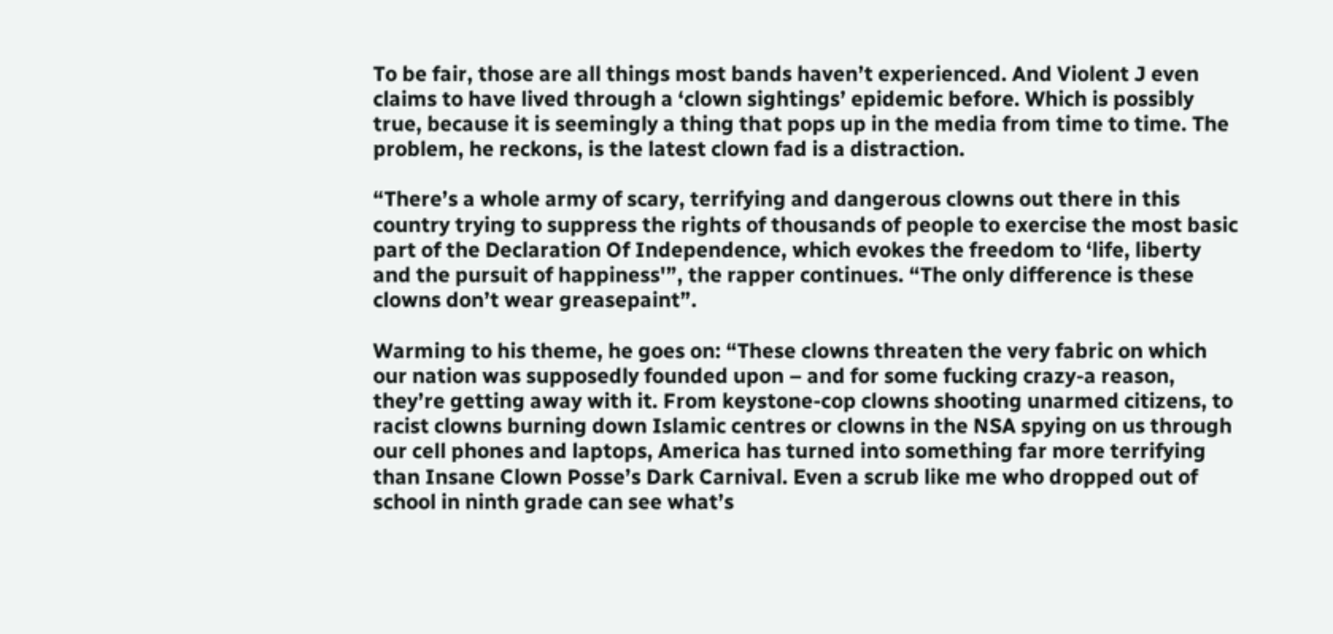To be fair, those are all things most bands haven’t experienced. And Violent J even claims to have lived through a ‘clown sightings’ epidemic before. Which is possibly true, because it is seemingly a thing that pops up in the media from time to time. The problem, he reckons, is the latest clown fad is a distraction.

“There’s a whole army of scary, terrifying and dangerous clowns out there in this country trying to suppress the rights of thousands of people to exercise the most basic part of the Declaration Of Independence, which evokes the freedom to ‘life, liberty and the pursuit of happiness'”, the rapper continues. “The only difference is these clowns don’t wear greasepaint”.

Warming to his theme, he goes on: “These clowns threaten the very fabric on which our nation was supposedly founded upon – and for some fucking crazy-a reason, they’re getting away with it. From keystone-cop clowns shooting unarmed citizens, to racist clowns burning down Islamic centres or clowns in the NSA spying on us through our cell phones and laptops, America has turned into something far more terrifying than Insane Clown Posse’s Dark Carnival. Even a scrub like me who dropped out of school in ninth grade can see what’s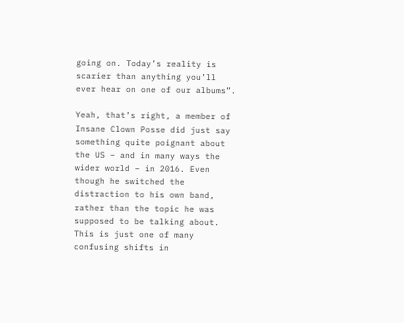going on. Today’s reality is scarier than anything you’ll ever hear on one of our albums”.

Yeah, that’s right, a member of Insane Clown Posse did just say something quite poignant about the US – and in many ways the wider world – in 2016. Even though he switched the distraction to his own band, rather than the topic he was supposed to be talking about. This is just one of many confusing shifts in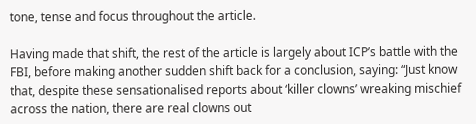tone, tense and focus throughout the article.

Having made that shift, the rest of the article is largely about ICP’s battle with the FBI, before making another sudden shift back for a conclusion, saying: “Just know that, despite these sensationalised reports about ‘killer clowns’ wreaking mischief across the nation, there are real clowns out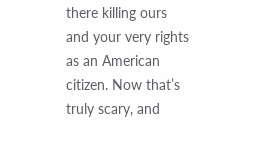there killing ours and your very rights as an American citizen. Now that’s truly scary, and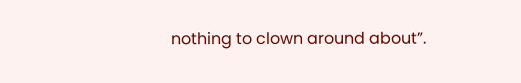nothing to clown around about”.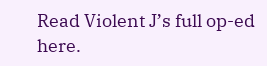Read Violent J’s full op-ed here.